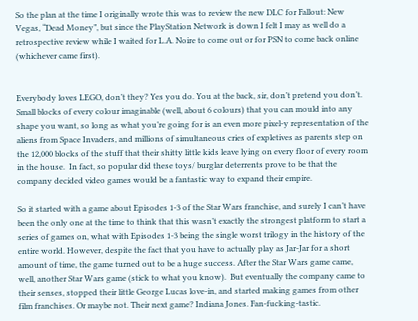So the plan at the time I originally wrote this was to review the new DLC for Fallout: New Vegas, “Dead Money”, but since the PlayStation Network is down I felt I may as well do a retrospective review while I waited for L.A. Noire to come out or for PSN to come back online (whichever came first).


Everybody loves LEGO, don’t they? Yes you do. You at the back, sir, don’t pretend you don’t. Small blocks of every colour imaginable (well, about 6 colours) that you can mould into any shape you want, so long as what you’re going for is an even more pixel-y representation of the aliens from Space Invaders, and millions of simultaneous cries of expletives as parents step on the 12,000 blocks of the stuff that their shitty little kids leave lying on every floor of every room in the house.  In fact, so popular did these toys/ burglar deterrents prove to be that the company decided video games would be a fantastic way to expand their empire.

So it started with a game about Episodes 1-3 of the Star Wars franchise, and surely I can’t have been the only one at the time to think that this wasn’t exactly the strongest platform to start a series of games on, what with Episodes 1-3 being the single worst trilogy in the history of the entire world. However, despite the fact that you have to actually play as Jar-Jar for a short amount of time, the game turned out to be a huge success. After the Star Wars game came, well, another Star Wars game (stick to what you know).  But eventually the company came to their senses, stopped their little George Lucas love-in, and started making games from other film franchises. Or maybe not. Their next game? Indiana Jones. Fan-fucking-tastic.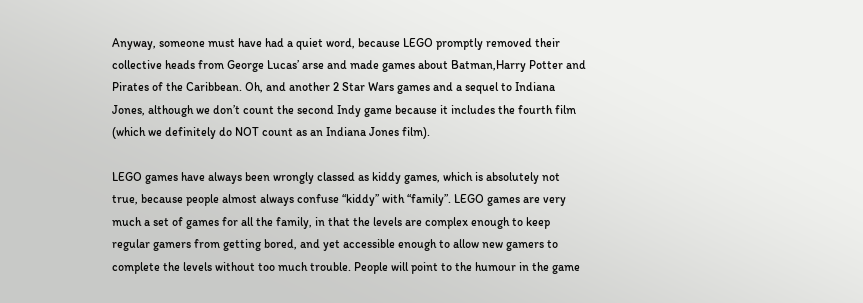Anyway, someone must have had a quiet word, because LEGO promptly removed their collective heads from George Lucas’ arse and made games about Batman,Harry Potter and Pirates of the Caribbean. Oh, and another 2 Star Wars games and a sequel to Indiana Jones, although we don’t count the second Indy game because it includes the fourth film (which we definitely do NOT count as an Indiana Jones film).

LEGO games have always been wrongly classed as kiddy games, which is absolutely not true, because people almost always confuse “kiddy” with “family”. LEGO games are very much a set of games for all the family, in that the levels are complex enough to keep regular gamers from getting bored, and yet accessible enough to allow new gamers to complete the levels without too much trouble. People will point to the humour in the game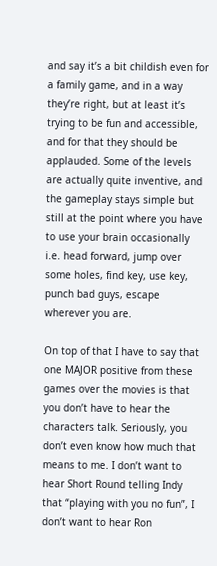and say it’s a bit childish even for a family game, and in a way they’re right, but at least it’s trying to be fun and accessible, and for that they should be applauded. Some of the levels are actually quite inventive, and the gameplay stays simple but still at the point where you have to use your brain occasionally i.e. head forward, jump over some holes, find key, use key, punch bad guys, escape wherever you are.

On top of that I have to say that one MAJOR positive from these games over the movies is that you don’t have to hear the characters talk. Seriously, you don’t even know how much that means to me. I don’t want to hear Short Round telling Indy that “playing with you no fun”, I don’t want to hear Ron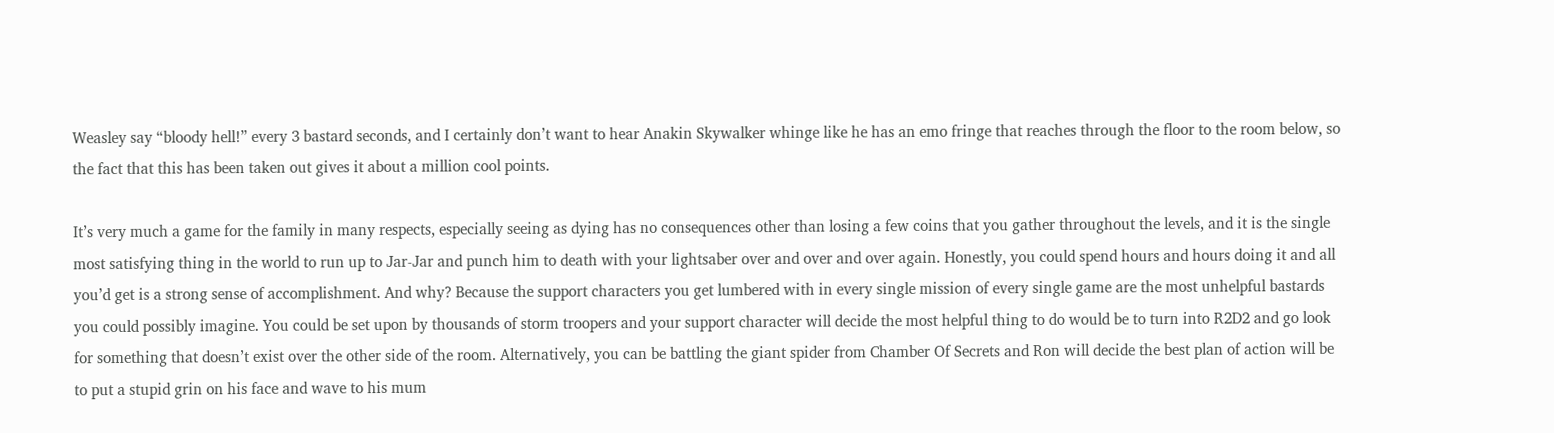Weasley say “bloody hell!” every 3 bastard seconds, and I certainly don’t want to hear Anakin Skywalker whinge like he has an emo fringe that reaches through the floor to the room below, so the fact that this has been taken out gives it about a million cool points.

It’s very much a game for the family in many respects, especially seeing as dying has no consequences other than losing a few coins that you gather throughout the levels, and it is the single most satisfying thing in the world to run up to Jar-Jar and punch him to death with your lightsaber over and over and over again. Honestly, you could spend hours and hours doing it and all you’d get is a strong sense of accomplishment. And why? Because the support characters you get lumbered with in every single mission of every single game are the most unhelpful bastards you could possibly imagine. You could be set upon by thousands of storm troopers and your support character will decide the most helpful thing to do would be to turn into R2D2 and go look for something that doesn’t exist over the other side of the room. Alternatively, you can be battling the giant spider from Chamber Of Secrets and Ron will decide the best plan of action will be to put a stupid grin on his face and wave to his mum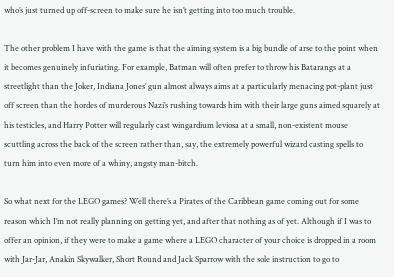who’s just turned up off-screen to make sure he isn’t getting into too much trouble.

The other problem I have with the game is that the aiming system is a big bundle of arse to the point when it becomes genuinely infuriating. For example, Batman will often prefer to throw his Batarangs at a streetlight than the Joker, Indiana Jones’ gun almost always aims at a particularly menacing pot-plant just off screen than the hordes of murderous Nazi’s rushing towards him with their large guns aimed squarely at his testicles, and Harry Potter will regularly cast wingardium leviosa at a small, non-existent mouse scuttling across the back of the screen rather than, say, the extremely powerful wizard casting spells to turn him into even more of a whiny, angsty man-bitch.

So what next for the LEGO games? Well there’s a Pirates of the Caribbean game coming out for some reason which I’m not really planning on getting yet, and after that nothing as of yet. Although if I was to offer an opinion, if they were to make a game where a LEGO character of your choice is dropped in a room with Jar-Jar, Anakin Skywalker, Short Round and Jack Sparrow with the sole instruction to go to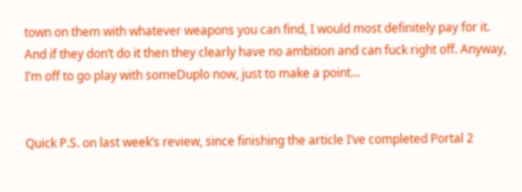town on them with whatever weapons you can find, I would most definitely pay for it. And if they don’t do it then they clearly have no ambition and can fuck right off. Anyway, I’m off to go play with someDuplo now, just to make a point…


Quick P.S. on last week’s review, since finishing the article I’ve completed Portal 2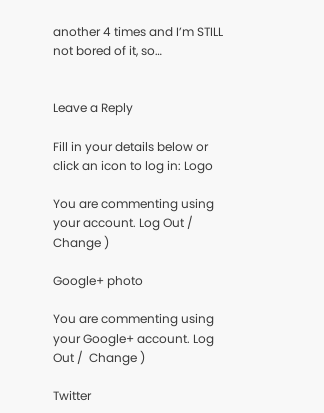another 4 times and I’m STILL not bored of it, so…


Leave a Reply

Fill in your details below or click an icon to log in: Logo

You are commenting using your account. Log Out /  Change )

Google+ photo

You are commenting using your Google+ account. Log Out /  Change )

Twitter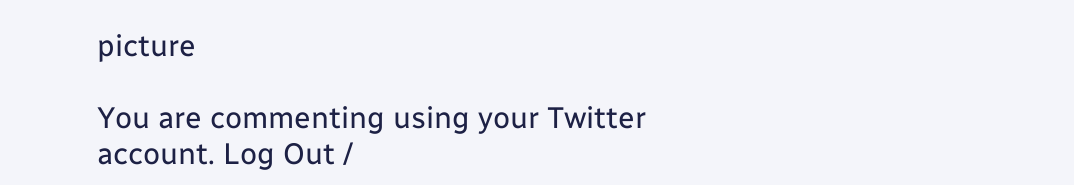picture

You are commenting using your Twitter account. Log Out /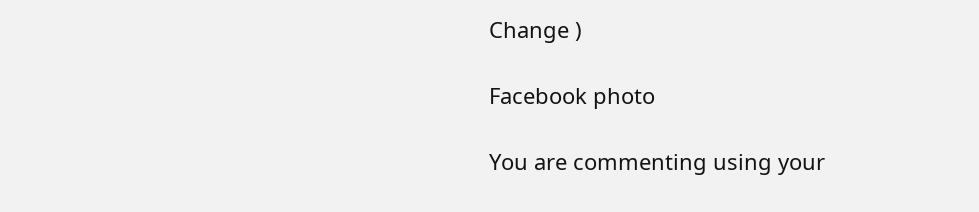Change )

Facebook photo

You are commenting using your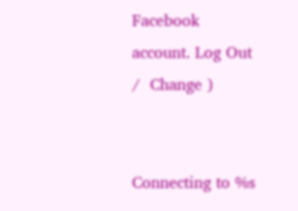Facebook account. Log Out /  Change )


Connecting to %s